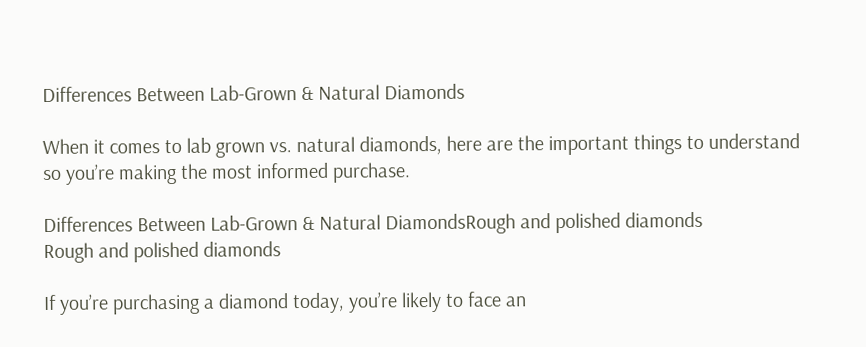Differences Between Lab-Grown & Natural Diamonds

When it comes to lab grown vs. natural diamonds, here are the important things to understand so you’re making the most informed purchase.

Differences Between Lab-Grown & Natural DiamondsRough and polished diamonds
Rough and polished diamonds

If you’re purchasing a diamond today, you’re likely to face an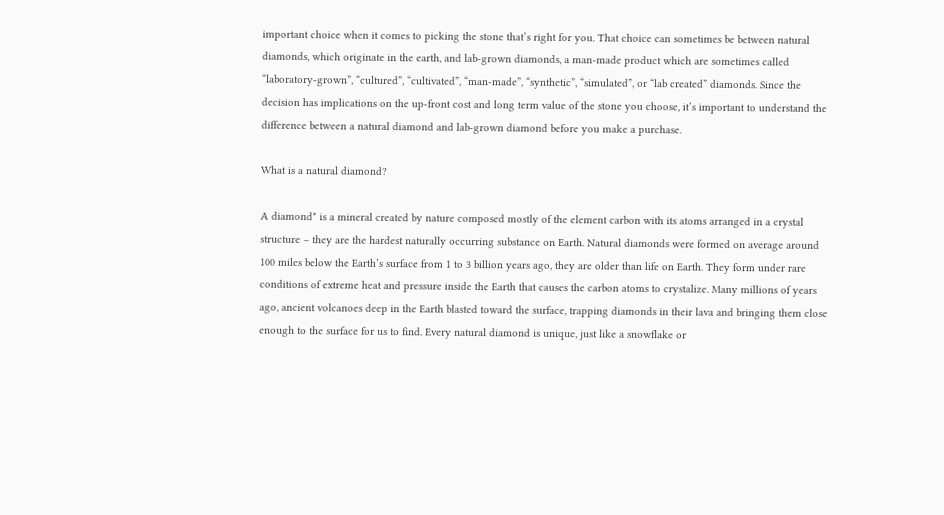important choice when it comes to picking the stone that’s right for you. That choice can sometimes be between natural diamonds, which originate in the earth, and lab-grown diamonds, a man-made product which are sometimes called “laboratory-grown”, “cultured”, “cultivated”, “man-made”, “synthetic”, “simulated”, or “lab created” diamonds. Since the decision has implications on the up-front cost and long term value of the stone you choose, it’s important to understand the difference between a natural diamond and lab-grown diamond before you make a purchase.

What is a natural diamond?

A diamond* is a mineral created by nature composed mostly of the element carbon with its atoms arranged in a crystal structure – they are the hardest naturally occurring substance on Earth. Natural diamonds were formed on average around 100 miles below the Earth’s surface from 1 to 3 billion years ago, they are older than life on Earth. They form under rare conditions of extreme heat and pressure inside the Earth that causes the carbon atoms to crystalize. Many millions of years ago, ancient volcanoes deep in the Earth blasted toward the surface, trapping diamonds in their lava and bringing them close enough to the surface for us to find. Every natural diamond is unique, just like a snowflake or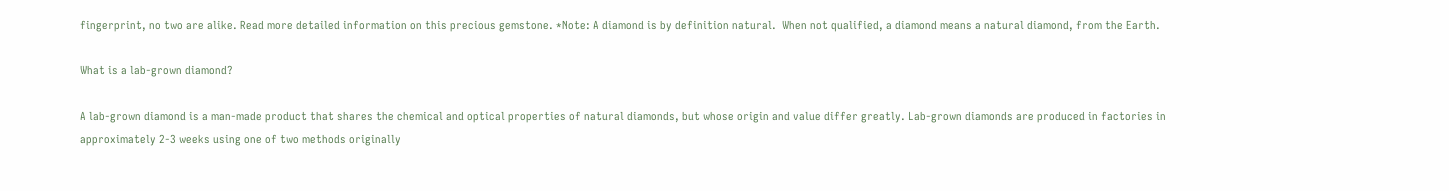fingerprint, no two are alike. Read more detailed information on this precious gemstone. *Note: A diamond is by definition natural.  When not qualified, a diamond means a natural diamond, from the Earth.

What is a lab-grown diamond?

A lab-grown diamond is a man-made product that shares the chemical and optical properties of natural diamonds, but whose origin and value differ greatly. Lab-grown diamonds are produced in factories in approximately 2-3 weeks using one of two methods originally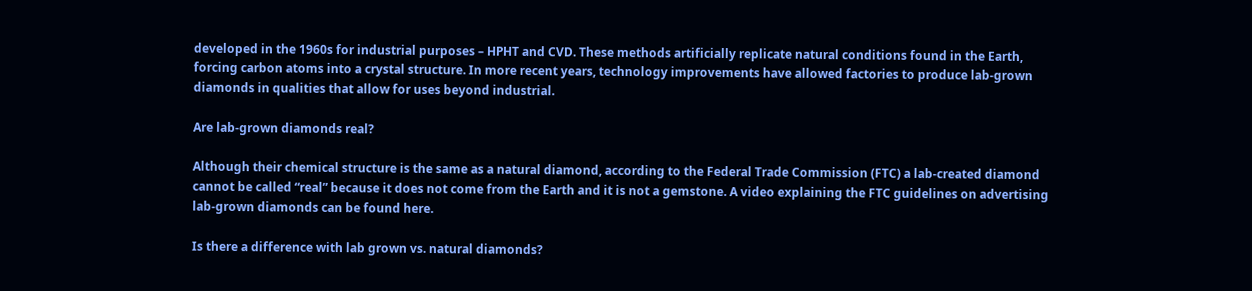developed in the 1960s for industrial purposes – HPHT and CVD. These methods artificially replicate natural conditions found in the Earth, forcing carbon atoms into a crystal structure. In more recent years, technology improvements have allowed factories to produce lab-grown diamonds in qualities that allow for uses beyond industrial.

Are lab-grown diamonds real?

Although their chemical structure is the same as a natural diamond, according to the Federal Trade Commission (FTC) a lab-created diamond cannot be called “real” because it does not come from the Earth and it is not a gemstone. A video explaining the FTC guidelines on advertising lab-grown diamonds can be found here.

Is there a difference with lab grown vs. natural diamonds?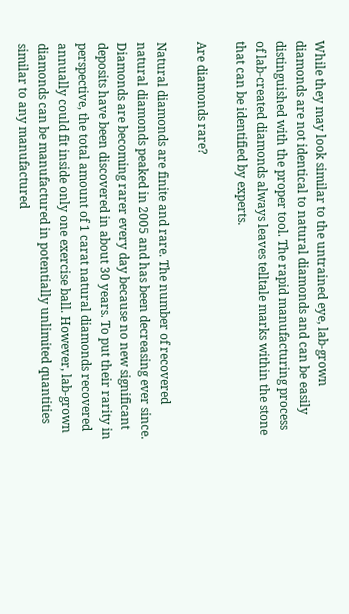While they may look similar to the untrained eye, lab-grown diamonds are not identical to natural diamonds and can be easily distinguished with the proper tool. The rapid manufacturing process of lab-created diamonds always leaves telltale marks within the stone that can be identified by experts.

Are diamonds rare?

Natural diamonds are finite and rare. The number of recovered natural diamonds peaked in 2005 and has been decreasing ever since. Diamonds are becoming rarer every day because no new significant deposits have been discovered in about 30 years. To put their rarity in perspective, the total amount of 1 carat natural diamonds recovered annually could fit inside only one exercise ball. However, lab-grown diamonds can be manufactured in potentially unlimited quantities similar to any manufactured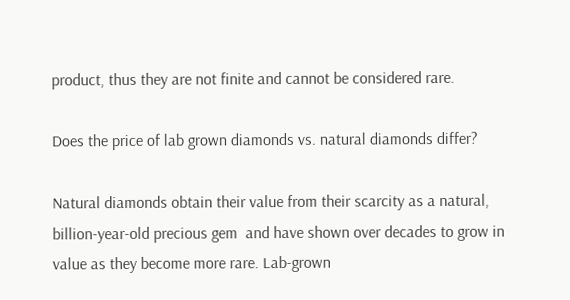product, thus they are not finite and cannot be considered rare.

Does the price of lab grown diamonds vs. natural diamonds differ?

Natural diamonds obtain their value from their scarcity as a natural, billion-year-old precious gem  and have shown over decades to grow in value as they become more rare. Lab-grown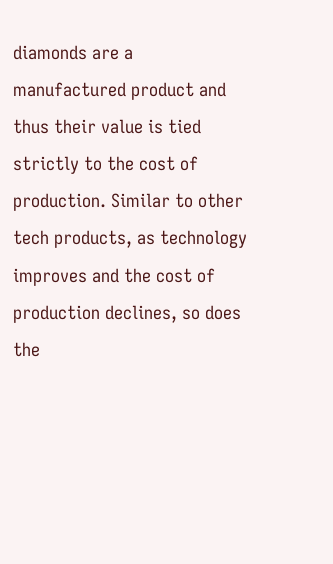diamonds are a manufactured product and thus their value is tied strictly to the cost of production. Similar to other tech products, as technology improves and the cost of production declines, so does the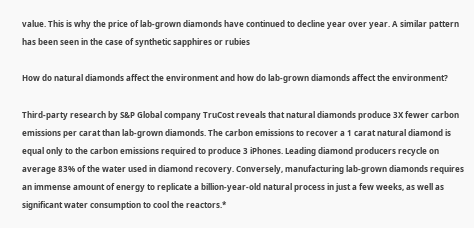value. This is why the price of lab-grown diamonds have continued to decline year over year. A similar pattern has been seen in the case of synthetic sapphires or rubies

How do natural diamonds affect the environment and how do lab-grown diamonds affect the environment?

Third-party research by S&P Global company TruCost reveals that natural diamonds produce 3X fewer carbon emissions per carat than lab-grown diamonds. The carbon emissions to recover a 1 carat natural diamond is equal only to the carbon emissions required to produce 3 iPhones. Leading diamond producers recycle on average 83% of the water used in diamond recovery. Conversely, manufacturing lab-grown diamonds requires an immense amount of energy to replicate a billion-year-old natural process in just a few weeks, as well as significant water consumption to cool the reactors.*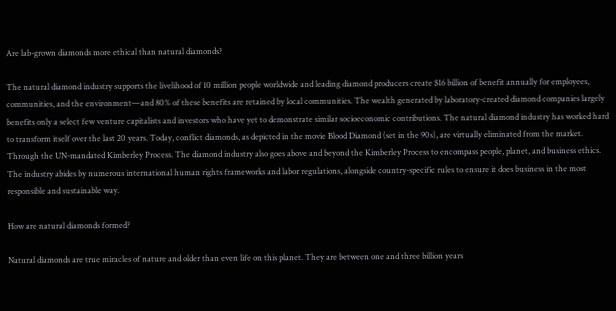Are lab-grown diamonds more ethical than natural diamonds?

The natural diamond industry supports the livelihood of 10 million people worldwide and leading diamond producers create $16 billion of benefit annually for employees, communities, and the environment—and 80% of these benefits are retained by local communities. The wealth generated by laboratory-created diamond companies largely benefits only a select few venture capitalists and investors who have yet to demonstrate similar socioeconomic contributions. The natural diamond industry has worked hard to transform itself over the last 20 years. Today, conflict diamonds, as depicted in the movie Blood Diamond (set in the 90s), are virtually eliminated from the market. Through the UN-mandated Kimberley Process. The diamond industry also goes above and beyond the Kimberley Process to encompass people, planet, and business ethics. The industry abides by numerous international human rights frameworks and labor regulations, alongside country-specific rules to ensure it does business in the most responsible and sustainable way.

How are natural diamonds formed?

Natural diamonds are true miracles of nature and older than even life on this planet. They are between one and three billion years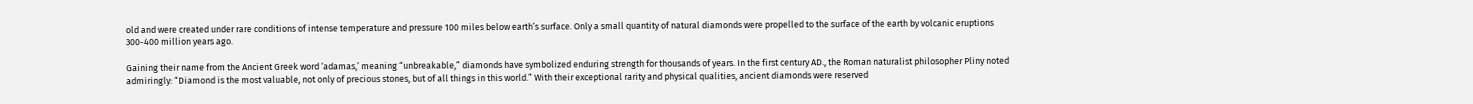old and were created under rare conditions of intense temperature and pressure 100 miles below earth’s surface. Only a small quantity of natural diamonds were propelled to the surface of the earth by volcanic eruptions 300-400 million years ago.

Gaining their name from the Ancient Greek word ‘adamas,’ meaning “unbreakable,” diamonds have symbolized enduring strength for thousands of years. In the first century AD., the Roman naturalist philosopher Pliny noted admiringly: “Diamond is the most valuable, not only of precious stones, but of all things in this world.” With their exceptional rarity and physical qualities, ancient diamonds were reserved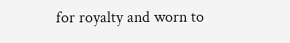for royalty and worn to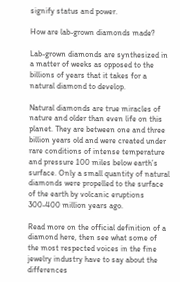signify status and power.

How are lab-grown diamonds made?

Lab-grown diamonds are synthesized in a matter of weeks as opposed to the billions of years that it takes for a natural diamond to develop.

Natural diamonds are true miracles of nature and older than even life on this planet. They are between one and three billion years old and were created under rare conditions of intense temperature and pressure 100 miles below earth’s surface. Only a small quantity of natural diamonds were propelled to the surface of the earth by volcanic eruptions 300-400 million years ago.

Read more on the official definition of a diamond here, then see what some of the most respected voices in the fine jewelry industry have to say about the differences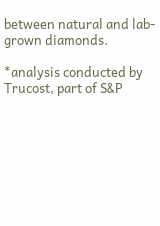between natural and lab-grown diamonds.

*analysis conducted by Trucost, part of S&P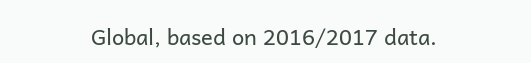Global, based on 2016/2017 data.